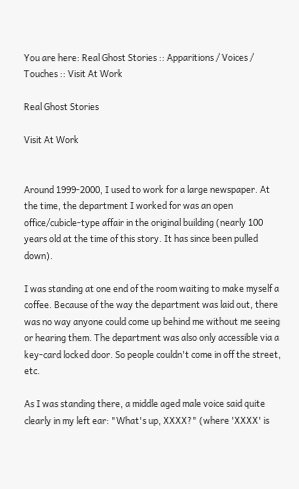You are here: Real Ghost Stories :: Apparitions / Voices / Touches :: Visit At Work

Real Ghost Stories

Visit At Work


Around 1999-2000, I used to work for a large newspaper. At the time, the department I worked for was an open office/cubicle-type affair in the original building (nearly 100 years old at the time of this story. It has since been pulled down).

I was standing at one end of the room waiting to make myself a coffee. Because of the way the department was laid out, there was no way anyone could come up behind me without me seeing or hearing them. The department was also only accessible via a key-card locked door. So people couldn't come in off the street, etc.

As I was standing there, a middle aged male voice said quite clearly in my left ear: "What's up, XXXX?" (where 'XXXX' is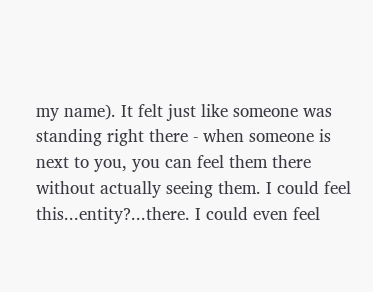my name). It felt just like someone was standing right there - when someone is next to you, you can feel them there without actually seeing them. I could feel this...entity?...there. I could even feel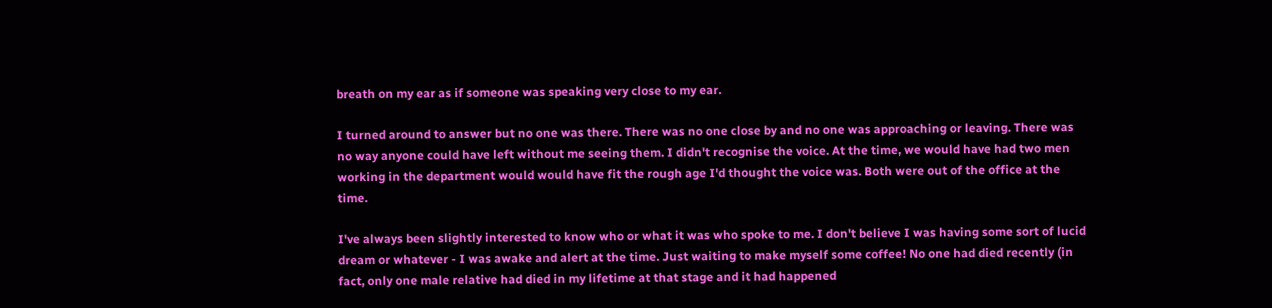breath on my ear as if someone was speaking very close to my ear.

I turned around to answer but no one was there. There was no one close by and no one was approaching or leaving. There was no way anyone could have left without me seeing them. I didn't recognise the voice. At the time, we would have had two men working in the department would would have fit the rough age I'd thought the voice was. Both were out of the office at the time.

I've always been slightly interested to know who or what it was who spoke to me. I don't believe I was having some sort of lucid dream or whatever - I was awake and alert at the time. Just waiting to make myself some coffee! No one had died recently (in fact, only one male relative had died in my lifetime at that stage and it had happened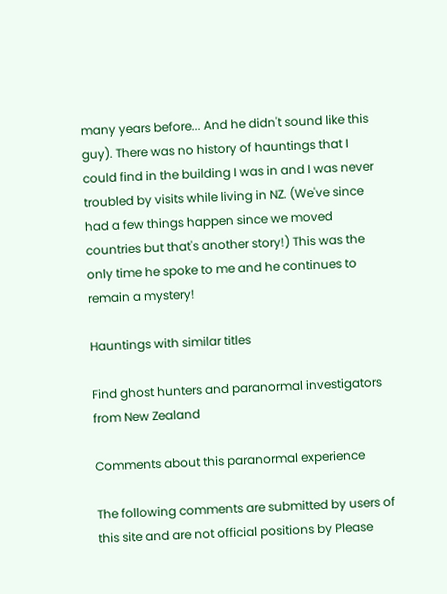many years before... And he didn't sound like this guy). There was no history of hauntings that I could find in the building I was in and I was never troubled by visits while living in NZ. (We've since had a few things happen since we moved countries but that's another story!) This was the only time he spoke to me and he continues to remain a mystery!

Hauntings with similar titles

Find ghost hunters and paranormal investigators from New Zealand

Comments about this paranormal experience

The following comments are submitted by users of this site and are not official positions by Please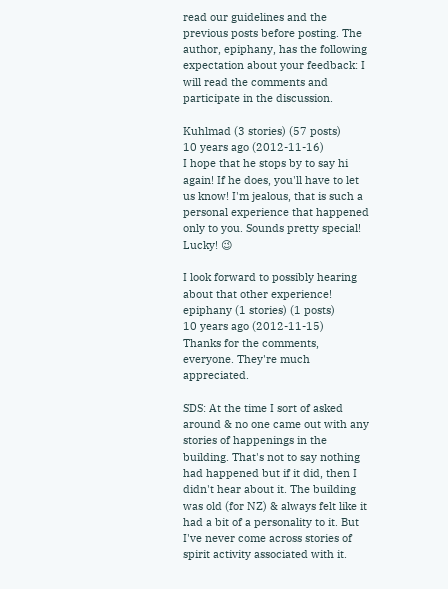read our guidelines and the previous posts before posting. The author, epiphany, has the following expectation about your feedback: I will read the comments and participate in the discussion.

Kuhlmad (3 stories) (57 posts)
10 years ago (2012-11-16)
I hope that he stops by to say hi again! If he does, you'll have to let us know! I'm jealous, that is such a personal experience that happened only to you. Sounds pretty special! Lucky! 😉

I look forward to possibly hearing about that other experience!
epiphany (1 stories) (1 posts)
10 years ago (2012-11-15)
Thanks for the comments, everyone. They're much appreciated.

SDS: At the time I sort of asked around & no one came out with any stories of happenings in the building. That's not to say nothing had happened but if it did, then I didn't hear about it. The building was old (for NZ) & always felt like it had a bit of a personality to it. But I've never come across stories of spirit activity associated with it.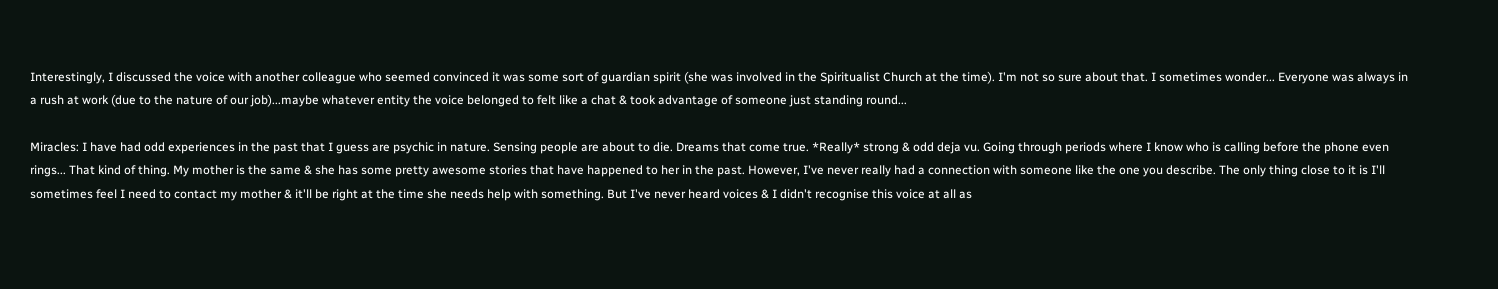Interestingly, I discussed the voice with another colleague who seemed convinced it was some sort of guardian spirit (she was involved in the Spiritualist Church at the time). I'm not so sure about that. I sometimes wonder... Everyone was always in a rush at work (due to the nature of our job)...maybe whatever entity the voice belonged to felt like a chat & took advantage of someone just standing round...

Miracles: I have had odd experiences in the past that I guess are psychic in nature. Sensing people are about to die. Dreams that come true. *Really* strong & odd deja vu. Going through periods where I know who is calling before the phone even rings... That kind of thing. My mother is the same & she has some pretty awesome stories that have happened to her in the past. However, I've never really had a connection with someone like the one you describe. The only thing close to it is I'll sometimes feel I need to contact my mother & it'll be right at the time she needs help with something. But I've never heard voices & I didn't recognise this voice at all as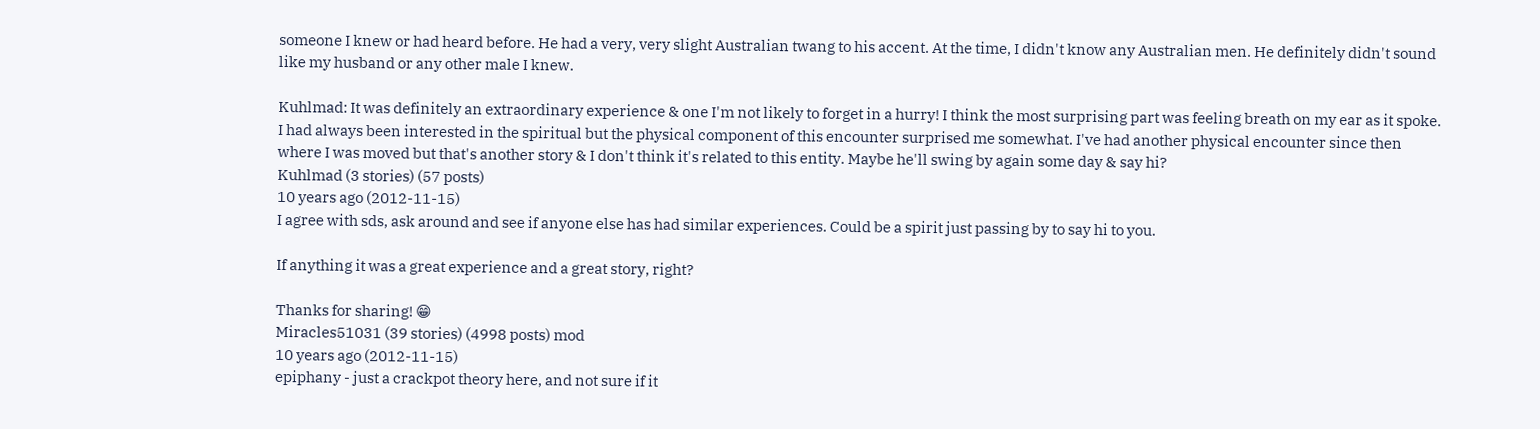someone I knew or had heard before. He had a very, very slight Australian twang to his accent. At the time, I didn't know any Australian men. He definitely didn't sound like my husband or any other male I knew.

Kuhlmad: It was definitely an extraordinary experience & one I'm not likely to forget in a hurry! I think the most surprising part was feeling breath on my ear as it spoke. I had always been interested in the spiritual but the physical component of this encounter surprised me somewhat. I've had another physical encounter since then where I was moved but that's another story & I don't think it's related to this entity. Maybe he'll swing by again some day & say hi?
Kuhlmad (3 stories) (57 posts)
10 years ago (2012-11-15)
I agree with sds, ask around and see if anyone else has had similar experiences. Could be a spirit just passing by to say hi to you.

If anything it was a great experience and a great story, right?

Thanks for sharing! 😁
Miracles51031 (39 stories) (4998 posts) mod
10 years ago (2012-11-15)
epiphany - just a crackpot theory here, and not sure if it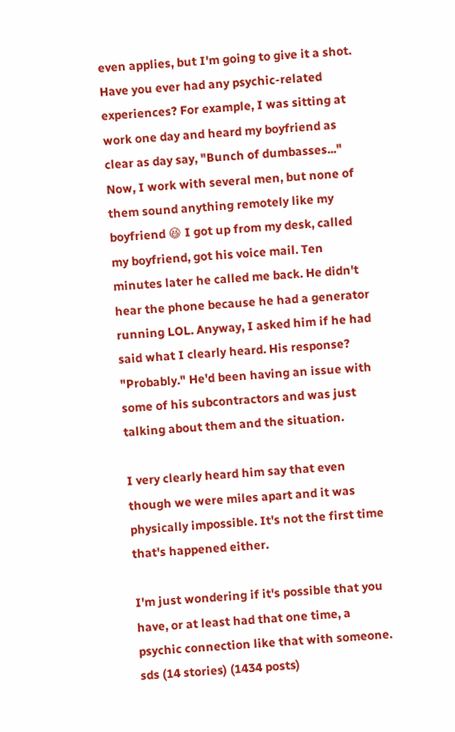even applies, but I'm going to give it a shot. Have you ever had any psychic-related experiences? For example, I was sitting at work one day and heard my boyfriend as clear as day say, "Bunch of dumbasses..." Now, I work with several men, but none of them sound anything remotely like my boyfriend 😆 I got up from my desk, called my boyfriend, got his voice mail. Ten minutes later he called me back. He didn't hear the phone because he had a generator running LOL. Anyway, I asked him if he had said what I clearly heard. His response? "Probably." He'd been having an issue with some of his subcontractors and was just talking about them and the situation.

I very clearly heard him say that even though we were miles apart and it was physically impossible. It's not the first time that's happened either.

I'm just wondering if it's possible that you have, or at least had that one time, a psychic connection like that with someone.
sds (14 stories) (1434 posts)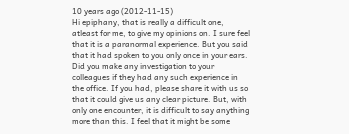10 years ago (2012-11-15)
Hi epiphany, that is really a difficult one, atleast for me, to give my opinions on. I sure feel that it is a paranormal experience. But you said that it had spoken to you only once in your ears. Did you make any investigation to your colleagues if they had any such experience in the office. If you had, please share it with us so that it could give us any clear picture. But, with only one encounter, it is difficult to say anything more than this. I feel that it might be some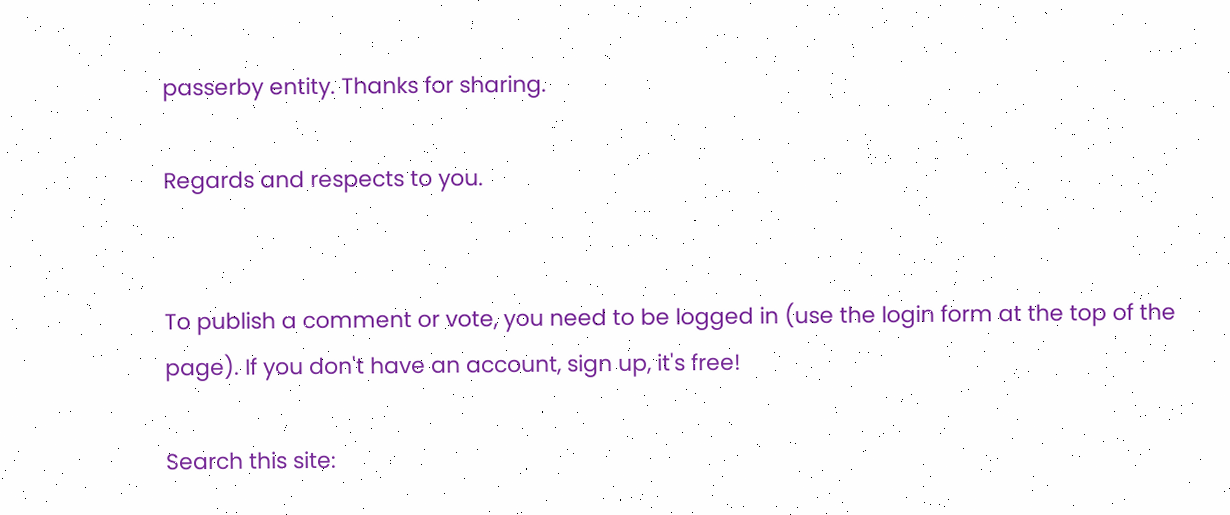passerby entity. Thanks for sharing.

Regards and respects to you.


To publish a comment or vote, you need to be logged in (use the login form at the top of the page). If you don't have an account, sign up, it's free!

Search this site: